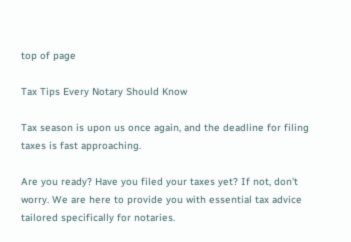top of page

Tax Tips Every Notary Should Know

Tax season is upon us once again, and the deadline for filing taxes is fast approaching.

Are you ready? Have you filed your taxes yet? If not, don't worry. We are here to provide you with essential tax advice tailored specifically for notaries.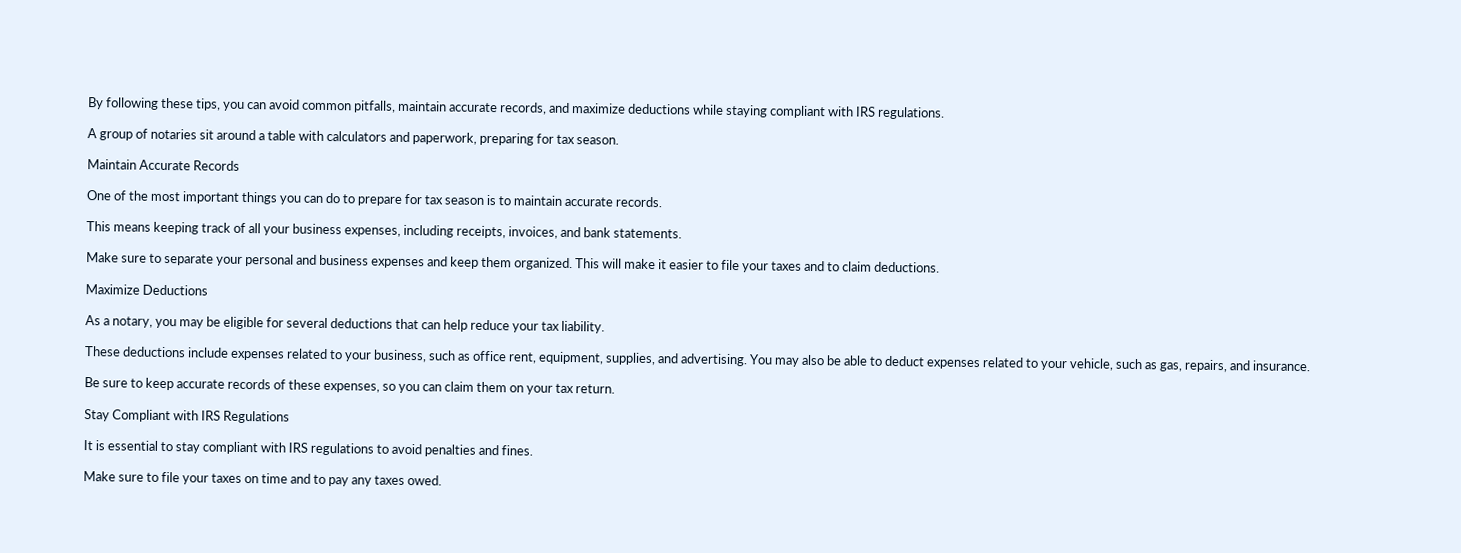By following these tips, you can avoid common pitfalls, maintain accurate records, and maximize deductions while staying compliant with IRS regulations.

A group of notaries sit around a table with calculators and paperwork, preparing for tax season.

Maintain Accurate Records

One of the most important things you can do to prepare for tax season is to maintain accurate records.

This means keeping track of all your business expenses, including receipts, invoices, and bank statements.

Make sure to separate your personal and business expenses and keep them organized. This will make it easier to file your taxes and to claim deductions.

Maximize Deductions

As a notary, you may be eligible for several deductions that can help reduce your tax liability.

These deductions include expenses related to your business, such as office rent, equipment, supplies, and advertising. You may also be able to deduct expenses related to your vehicle, such as gas, repairs, and insurance.

Be sure to keep accurate records of these expenses, so you can claim them on your tax return.

Stay Compliant with IRS Regulations

It is essential to stay compliant with IRS regulations to avoid penalties and fines.

Make sure to file your taxes on time and to pay any taxes owed.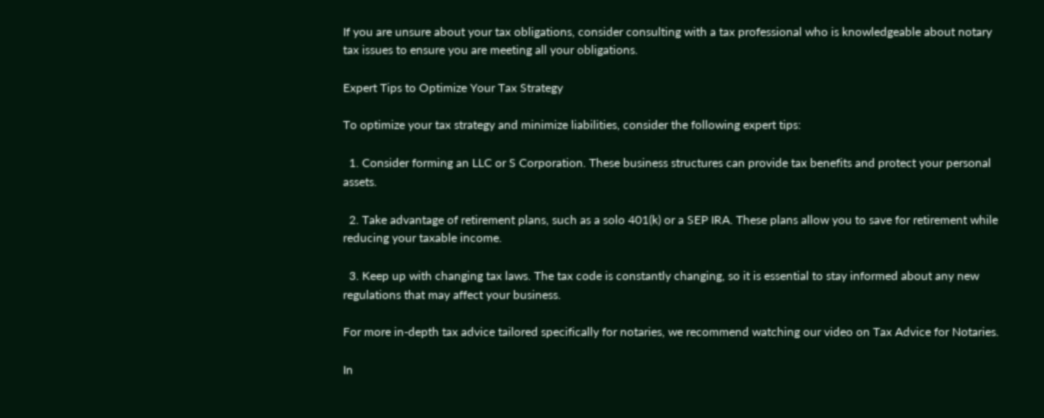If you are unsure about your tax obligations, consider consulting with a tax professional who is knowledgeable about notary tax issues to ensure you are meeting all your obligations.

Expert Tips to Optimize Your Tax Strategy

To optimize your tax strategy and minimize liabilities, consider the following expert tips:

  1. Consider forming an LLC or S Corporation. These business structures can provide tax benefits and protect your personal assets.

  2. Take advantage of retirement plans, such as a solo 401(k) or a SEP IRA. These plans allow you to save for retirement while reducing your taxable income.

  3. Keep up with changing tax laws. The tax code is constantly changing, so it is essential to stay informed about any new regulations that may affect your business.

For more in-depth tax advice tailored specifically for notaries, we recommend watching our video on Tax Advice for Notaries.

In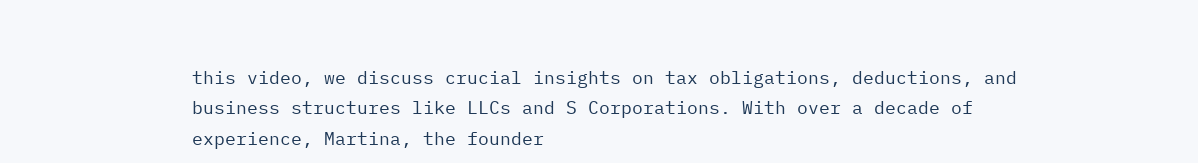this video, we discuss crucial insights on tax obligations, deductions, and business structures like LLCs and S Corporations. With over a decade of experience, Martina, the founder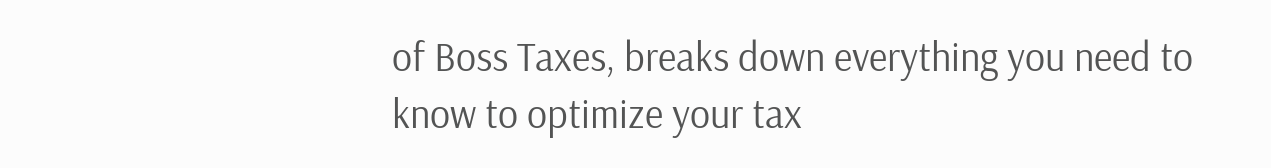of Boss Taxes, breaks down everything you need to know to optimize your tax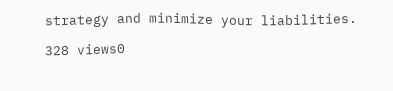strategy and minimize your liabilities.

328 views0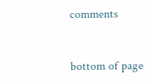comments


bottom of page